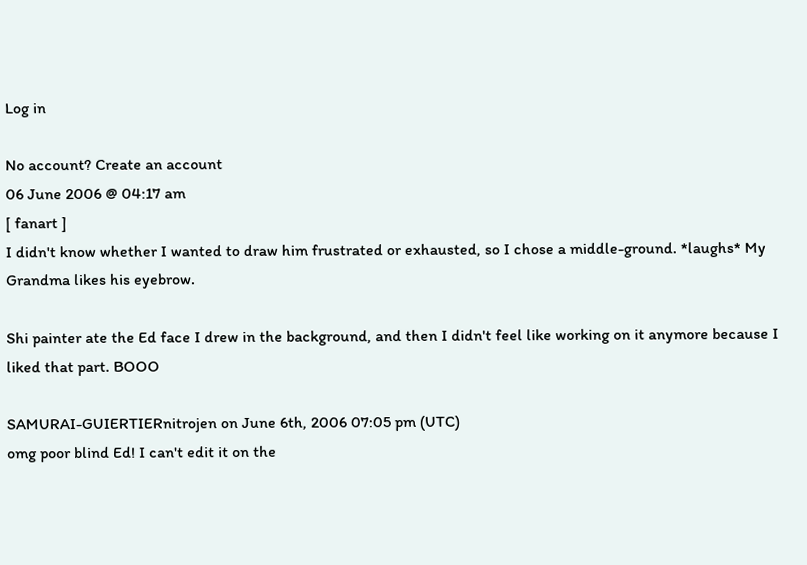Log in

No account? Create an account
06 June 2006 @ 04:17 am
[ fanart ]
I didn't know whether I wanted to draw him frustrated or exhausted, so I chose a middle-ground. *laughs* My Grandma likes his eyebrow.

Shi painter ate the Ed face I drew in the background, and then I didn't feel like working on it anymore because I liked that part. BOOO

SAMURAI-GUIERTIERnitrojen on June 6th, 2006 07:05 pm (UTC)
omg poor blind Ed! I can't edit it on the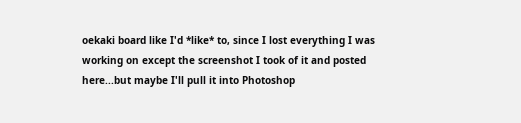oekaki board like I'd *like* to, since I lost everything I was working on except the screenshot I took of it and posted here...but maybe I'll pull it into Photoshop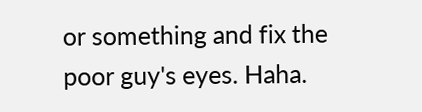or something and fix the poor guy's eyes. Haha.